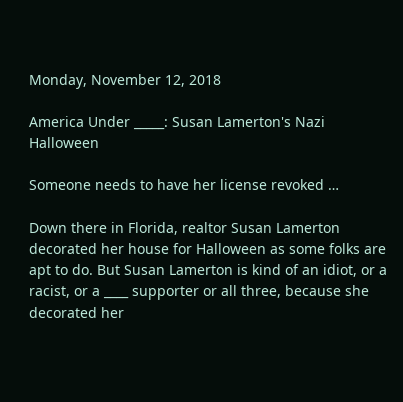Monday, November 12, 2018

America Under _____: Susan Lamerton's Nazi Halloween

Someone needs to have her license revoked …

Down there in Florida, realtor Susan Lamerton decorated her house for Halloween as some folks are apt to do. But Susan Lamerton is kind of an idiot, or a racist, or a ____ supporter or all three, because she decorated her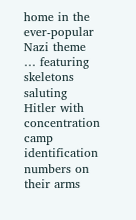home in the ever-popular Nazi theme … featuring skeletons saluting Hitler with concentration camp identification numbers on their arms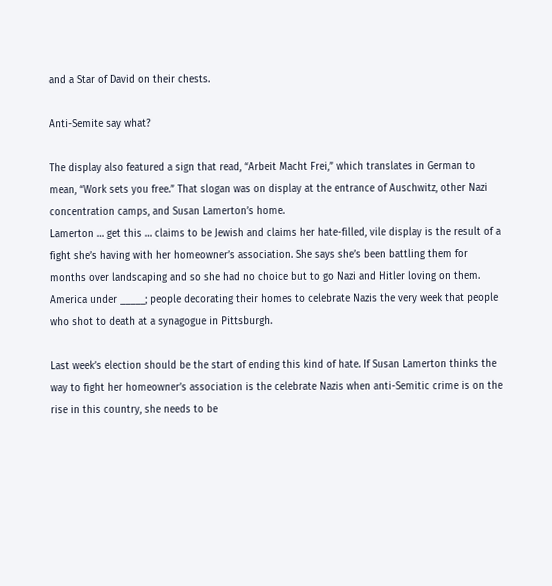and a Star of David on their chests.

Anti-Semite say what?

The display also featured a sign that read, “Arbeit Macht Frei,” which translates in German to mean, “Work sets you free.” That slogan was on display at the entrance of Auschwitz, other Nazi concentration camps, and Susan Lamerton’s home.
Lamerton … get this … claims to be Jewish and claims her hate-filled, vile display is the result of a fight she’s having with her homeowner’s association. She says she’s been battling them for months over landscaping and so she had no choice but to go Nazi and Hitler loving on them.
America under _____; people decorating their homes to celebrate Nazis the very week that people who shot to death at a synagogue in Pittsburgh.

Last week’s election should be the start of ending this kind of hate. If Susan Lamerton thinks the way to fight her homeowner’s association is the celebrate Nazis when anti-Semitic crime is on the rise in this country, she needs to be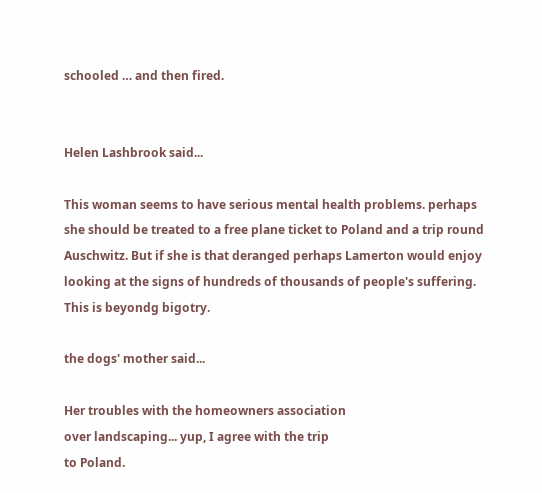schooled … and then fired.


Helen Lashbrook said...

This woman seems to have serious mental health problems. perhaps she should be treated to a free plane ticket to Poland and a trip round Auschwitz. But if she is that deranged perhaps Lamerton would enjoy looking at the signs of hundreds of thousands of people's suffering. This is beyondg bigotry.

the dogs' mother said...

Her troubles with the homeowners association
over landscaping... yup, I agree with the trip
to Poland.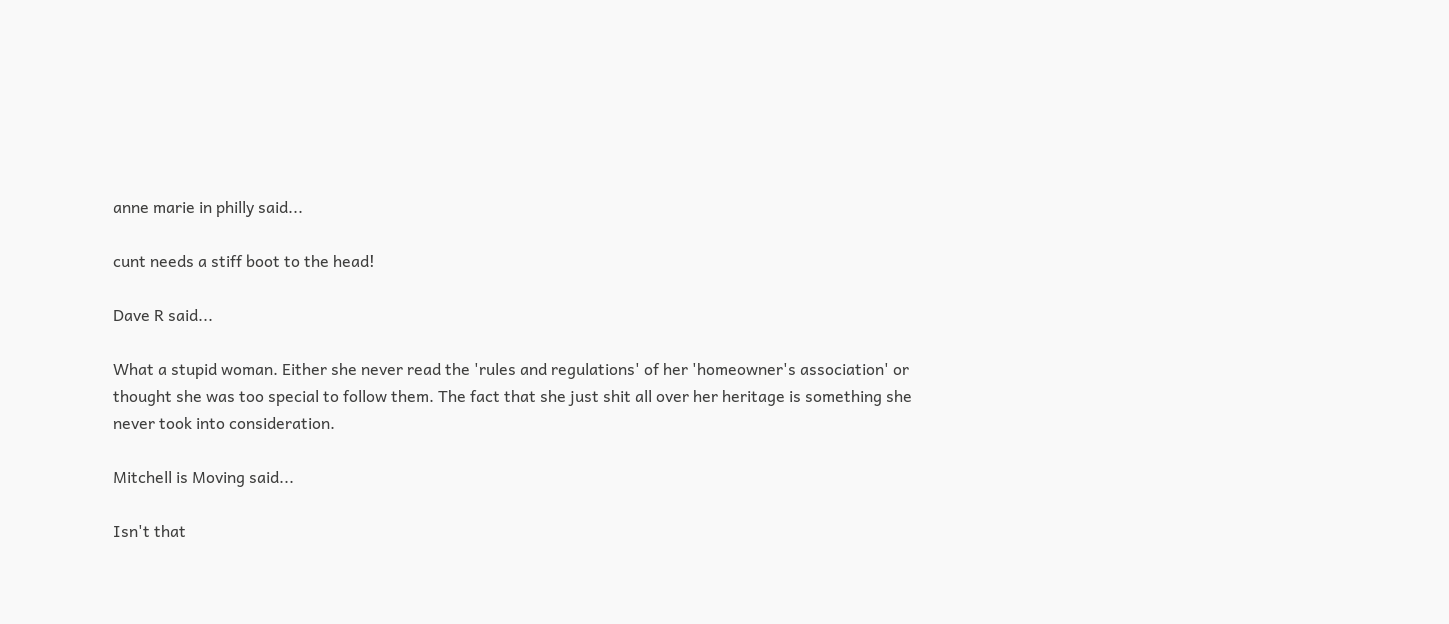anne marie in philly said...

cunt needs a stiff boot to the head!

Dave R said...

What a stupid woman. Either she never read the 'rules and regulations' of her 'homeowner's association' or thought she was too special to follow them. The fact that she just shit all over her heritage is something she never took into consideration.

Mitchell is Moving said...

Isn't that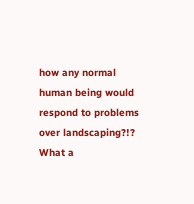how any normal human being would respond to problems over landscaping?!? What a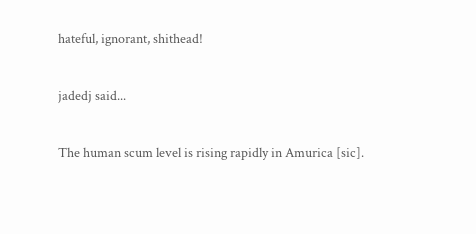hateful, ignorant, shithead!

jadedj said...

The human scum level is rising rapidly in Amurica [sic].